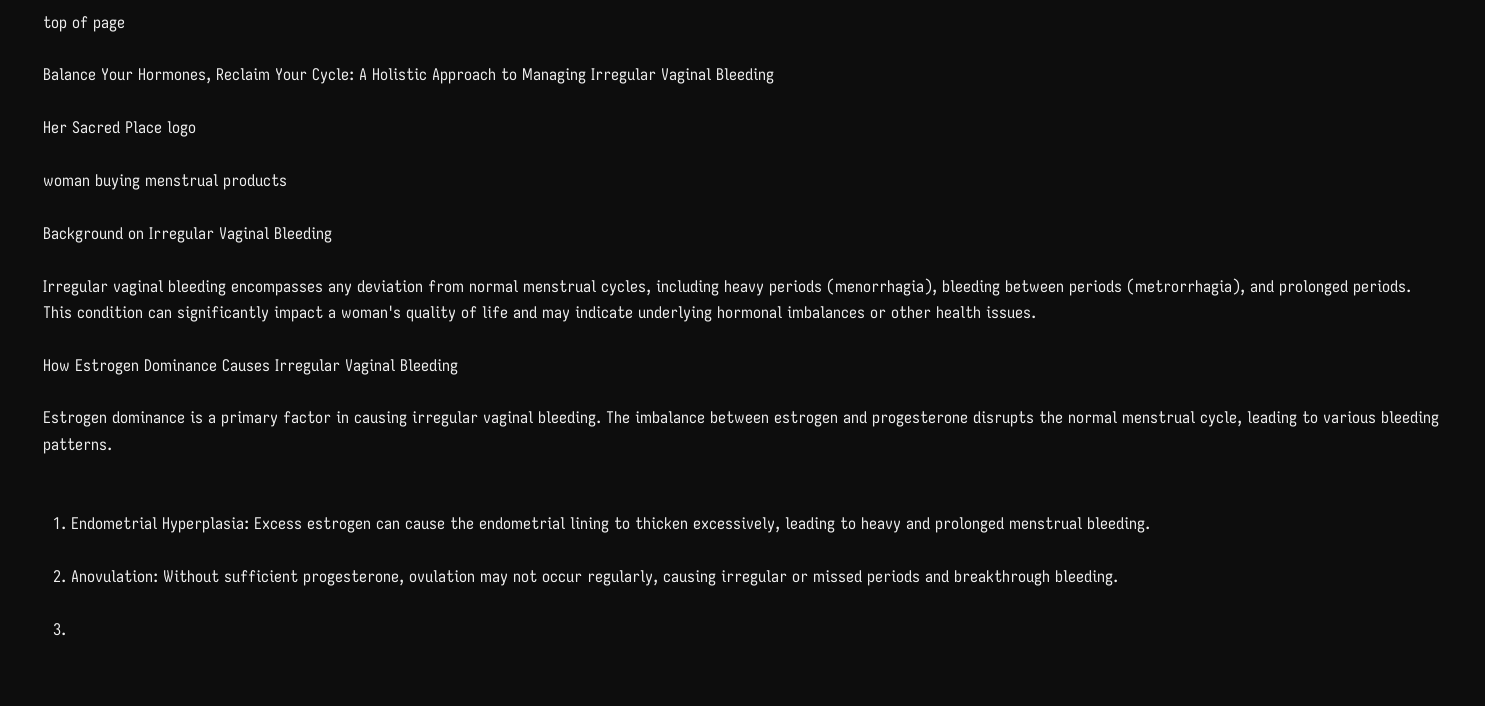top of page

Balance Your Hormones, Reclaim Your Cycle: A Holistic Approach to Managing Irregular Vaginal Bleeding

Her Sacred Place logo

woman buying menstrual products

Background on Irregular Vaginal Bleeding

Irregular vaginal bleeding encompasses any deviation from normal menstrual cycles, including heavy periods (menorrhagia), bleeding between periods (metrorrhagia), and prolonged periods. This condition can significantly impact a woman's quality of life and may indicate underlying hormonal imbalances or other health issues.

How Estrogen Dominance Causes Irregular Vaginal Bleeding

Estrogen dominance is a primary factor in causing irregular vaginal bleeding. The imbalance between estrogen and progesterone disrupts the normal menstrual cycle, leading to various bleeding patterns.


  1. Endometrial Hyperplasia: Excess estrogen can cause the endometrial lining to thicken excessively, leading to heavy and prolonged menstrual bleeding.

  2. Anovulation: Without sufficient progesterone, ovulation may not occur regularly, causing irregular or missed periods and breakthrough bleeding.

  3.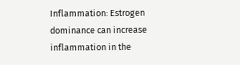Inflammation: Estrogen dominance can increase inflammation in the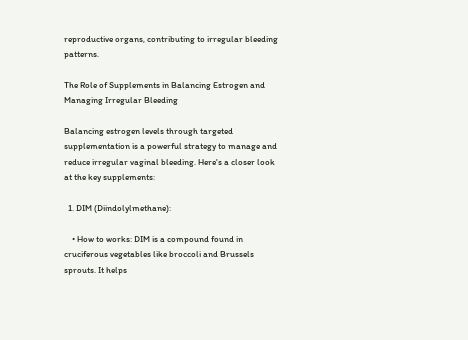reproductive organs, contributing to irregular bleeding patterns.

The Role of Supplements in Balancing Estrogen and Managing Irregular Bleeding

Balancing estrogen levels through targeted supplementation is a powerful strategy to manage and reduce irregular vaginal bleeding. Here's a closer look at the key supplements:

  1. DIM (Diindolylmethane):

    • How to works: DIM is a compound found in cruciferous vegetables like broccoli and Brussels sprouts. It helps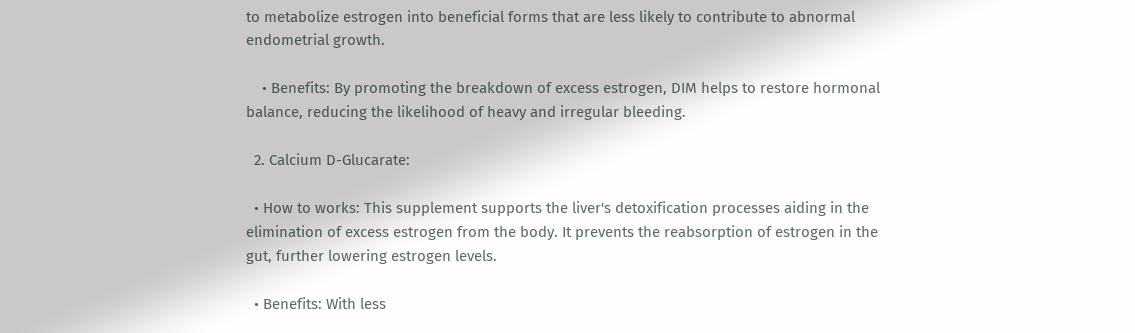to metabolize estrogen into beneficial forms that are less likely to contribute to abnormal endometrial growth.

    • Benefits: By promoting the breakdown of excess estrogen, DIM helps to restore hormonal balance, reducing the likelihood of heavy and irregular bleeding.

  2. Calcium D-Glucarate:

  • How to works: This supplement supports the liver's detoxification processes aiding in the elimination of excess estrogen from the body. It prevents the reabsorption of estrogen in the gut, further lowering estrogen levels.

  • Benefits: With less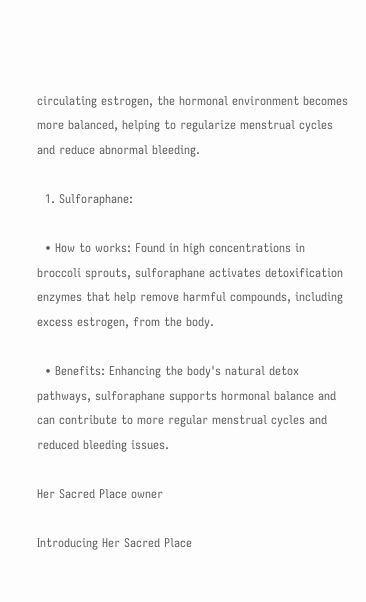circulating estrogen, the hormonal environment becomes more balanced, helping to regularize menstrual cycles and reduce abnormal bleeding.

  1. Sulforaphane:

  • How to works: Found in high concentrations in broccoli sprouts, sulforaphane activates detoxification enzymes that help remove harmful compounds, including excess estrogen, from the body.

  • Benefits: Enhancing the body's natural detox pathways, sulforaphane supports hormonal balance and can contribute to more regular menstrual cycles and reduced bleeding issues.

Her Sacred Place owner

Introducing Her Sacred Place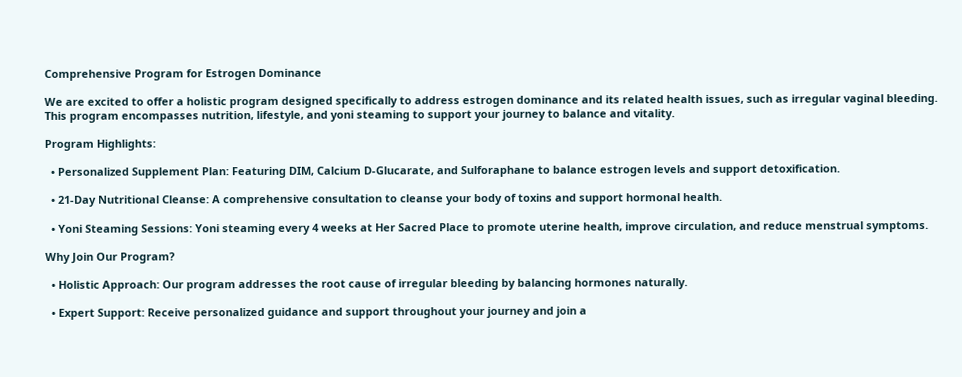Comprehensive Program for Estrogen Dominance

We are excited to offer a holistic program designed specifically to address estrogen dominance and its related health issues, such as irregular vaginal bleeding. This program encompasses nutrition, lifestyle, and yoni steaming to support your journey to balance and vitality.

Program Highlights:

  • Personalized Supplement Plan: Featuring DIM, Calcium D-Glucarate, and Sulforaphane to balance estrogen levels and support detoxification.

  • 21-Day Nutritional Cleanse: A comprehensive consultation to cleanse your body of toxins and support hormonal health.

  • Yoni Steaming Sessions: Yoni steaming every 4 weeks at Her Sacred Place to promote uterine health, improve circulation, and reduce menstrual symptoms.

Why Join Our Program?

  • Holistic Approach: Our program addresses the root cause of irregular bleeding by balancing hormones naturally.

  • Expert Support: Receive personalized guidance and support throughout your journey and join a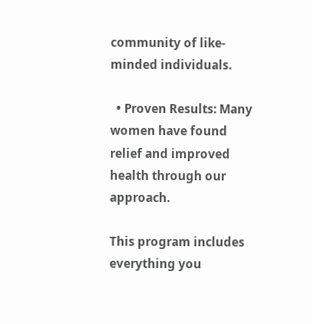community of like-minded individuals.

  • Proven Results: Many women have found relief and improved health through our approach.

This program includes everything you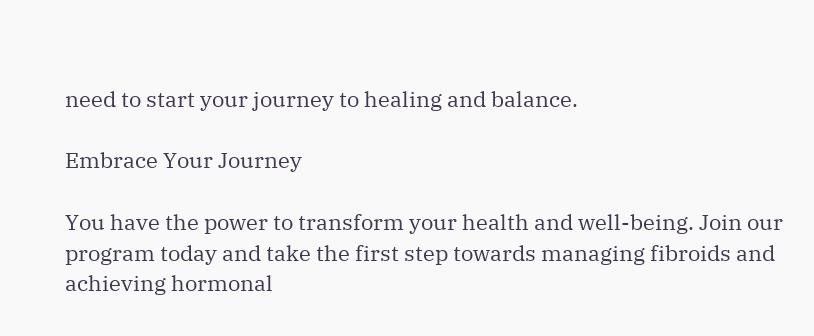need to start your journey to healing and balance.

Embrace Your Journey

You have the power to transform your health and well-being. Join our program today and take the first step towards managing fibroids and achieving hormonal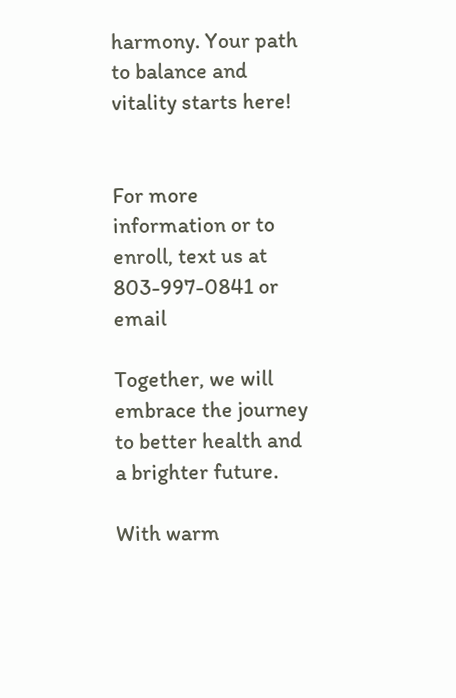harmony. Your path to balance and vitality starts here!


For more information or to enroll, text us at 803-997-0841 or email

Together, we will embrace the journey to better health and a brighter future.

With warm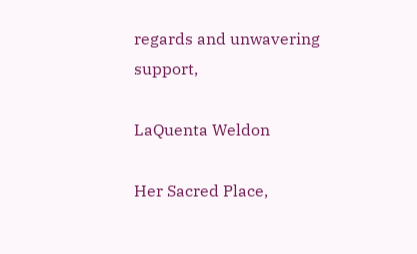regards and unwavering support,

LaQuenta Weldon

Her Sacred Place,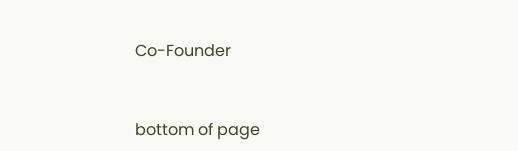Co-Founder


bottom of page